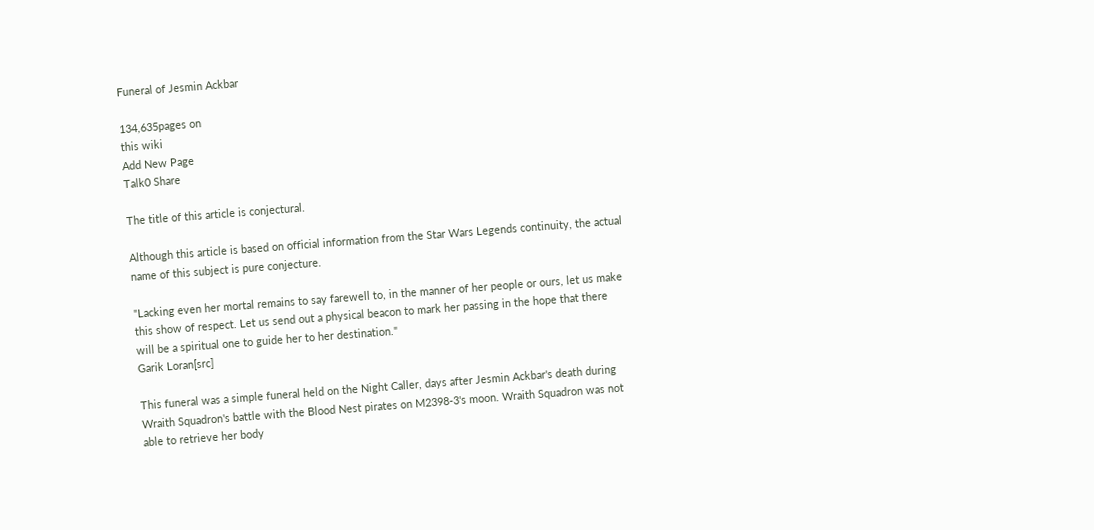Funeral of Jesmin Ackbar

134,635pages on
this wiki
Add New Page
Talk0 Share

The title of this article is conjectural.

Although this article is based on official information from the Star Wars Legends continuity, the actual name of this subject is pure conjecture.

"Lacking even her mortal remains to say farewell to, in the manner of her people or ours, let us make this show of respect. Let us send out a physical beacon to mark her passing in the hope that there will be a spiritual one to guide her to her destination."
Garik Loran[src]

This funeral was a simple funeral held on the Night Caller, days after Jesmin Ackbar's death during Wraith Squadron's battle with the Blood Nest pirates on M2398-3's moon. Wraith Squadron was not able to retrieve her body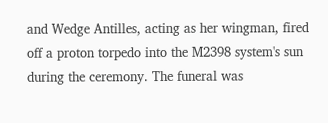and Wedge Antilles, acting as her wingman, fired off a proton torpedo into the M2398 system's sun during the ceremony. The funeral was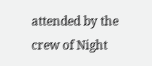attended by the crew of Night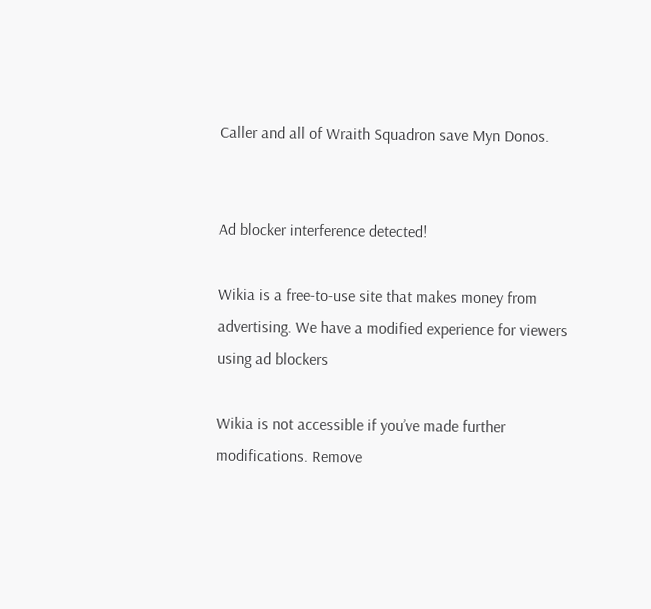Caller and all of Wraith Squadron save Myn Donos.


Ad blocker interference detected!

Wikia is a free-to-use site that makes money from advertising. We have a modified experience for viewers using ad blockers

Wikia is not accessible if you’ve made further modifications. Remove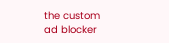the custom ad blocker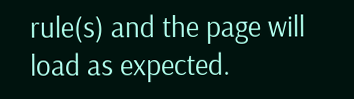rule(s) and the page will load as expected.